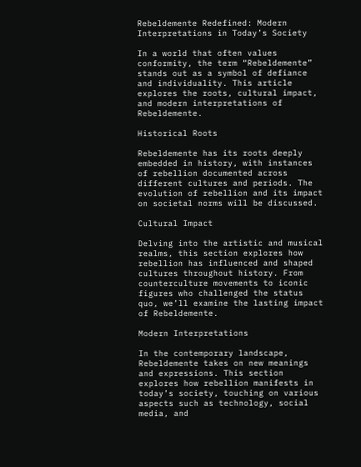Rebeldemente Redefined: Modern Interpretations in Today’s Society

In a world that often values conformity, the term “Rebeldemente” stands out as a symbol of defiance and individuality. This article explores the roots, cultural impact, and modern interpretations of Rebeldemente.

Historical Roots

Rebeldemente has its roots deeply embedded in history, with instances of rebellion documented across different cultures and periods. The evolution of rebellion and its impact on societal norms will be discussed.

Cultural Impact

Delving into the artistic and musical realms, this section explores how rebellion has influenced and shaped cultures throughout history. From counterculture movements to iconic figures who challenged the status quo, we’ll examine the lasting impact of Rebeldemente.

Modern Interpretations

In the contemporary landscape, Rebeldemente takes on new meanings and expressions. This section explores how rebellion manifests in today’s society, touching on various aspects such as technology, social media, and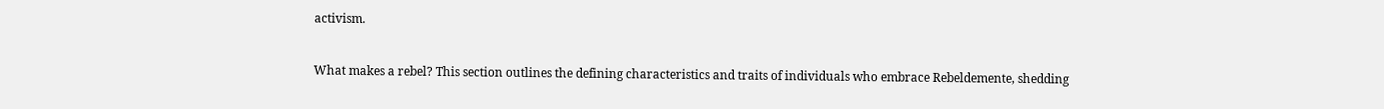activism.


What makes a rebel? This section outlines the defining characteristics and traits of individuals who embrace Rebeldemente, shedding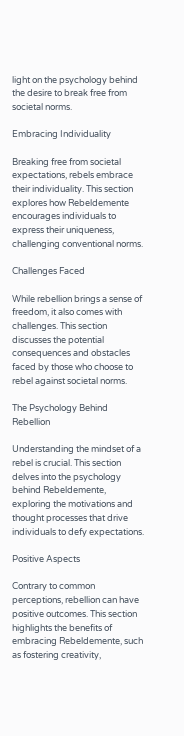light on the psychology behind the desire to break free from societal norms.

Embracing Individuality

Breaking free from societal expectations, rebels embrace their individuality. This section explores how Rebeldemente encourages individuals to express their uniqueness, challenging conventional norms.

Challenges Faced

While rebellion brings a sense of freedom, it also comes with challenges. This section discusses the potential consequences and obstacles faced by those who choose to rebel against societal norms.

The Psychology Behind Rebellion

Understanding the mindset of a rebel is crucial. This section delves into the psychology behind Rebeldemente, exploring the motivations and thought processes that drive individuals to defy expectations.

Positive Aspects

Contrary to common perceptions, rebellion can have positive outcomes. This section highlights the benefits of embracing Rebeldemente, such as fostering creativity,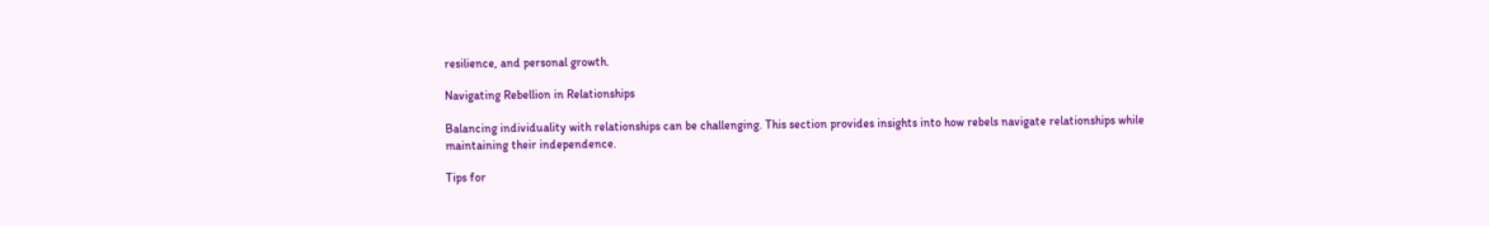resilience, and personal growth.

Navigating Rebellion in Relationships

Balancing individuality with relationships can be challenging. This section provides insights into how rebels navigate relationships while maintaining their independence.

Tips for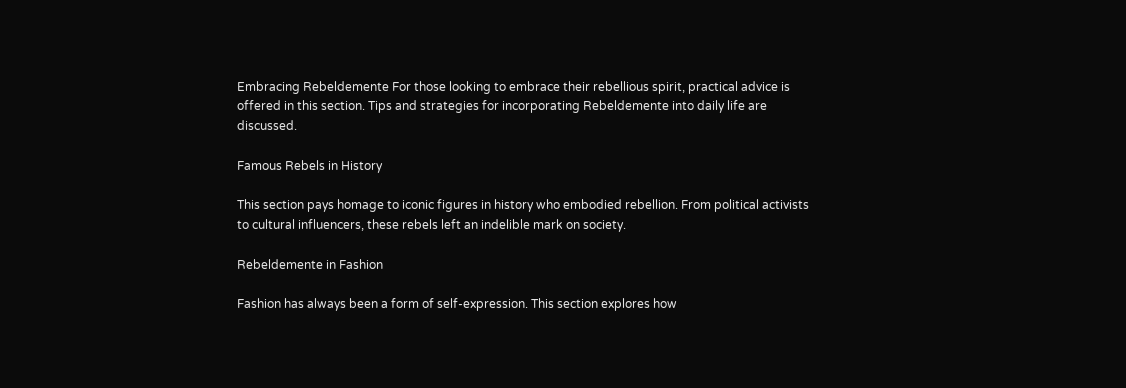Embracing Rebeldemente For those looking to embrace their rebellious spirit, practical advice is offered in this section. Tips and strategies for incorporating Rebeldemente into daily life are discussed.

Famous Rebels in History

This section pays homage to iconic figures in history who embodied rebellion. From political activists to cultural influencers, these rebels left an indelible mark on society.

Rebeldemente in Fashion

Fashion has always been a form of self-expression. This section explores how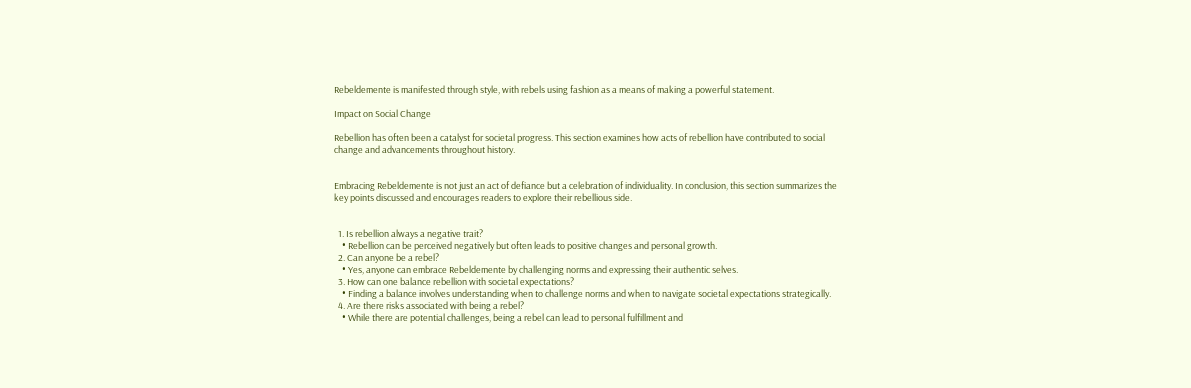Rebeldemente is manifested through style, with rebels using fashion as a means of making a powerful statement.

Impact on Social Change

Rebellion has often been a catalyst for societal progress. This section examines how acts of rebellion have contributed to social change and advancements throughout history.


Embracing Rebeldemente is not just an act of defiance but a celebration of individuality. In conclusion, this section summarizes the key points discussed and encourages readers to explore their rebellious side.


  1. Is rebellion always a negative trait?
    • Rebellion can be perceived negatively but often leads to positive changes and personal growth.
  2. Can anyone be a rebel?
    • Yes, anyone can embrace Rebeldemente by challenging norms and expressing their authentic selves.
  3. How can one balance rebellion with societal expectations?
    • Finding a balance involves understanding when to challenge norms and when to navigate societal expectations strategically.
  4. Are there risks associated with being a rebel?
    • While there are potential challenges, being a rebel can lead to personal fulfillment and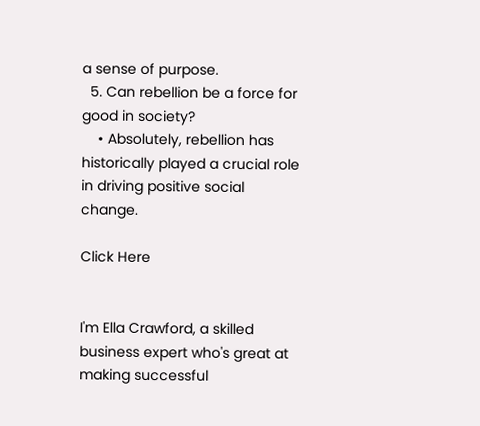a sense of purpose.
  5. Can rebellion be a force for good in society?
    • Absolutely, rebellion has historically played a crucial role in driving positive social change.

Click Here


I'm Ella Crawford, a skilled business expert who's great at making successful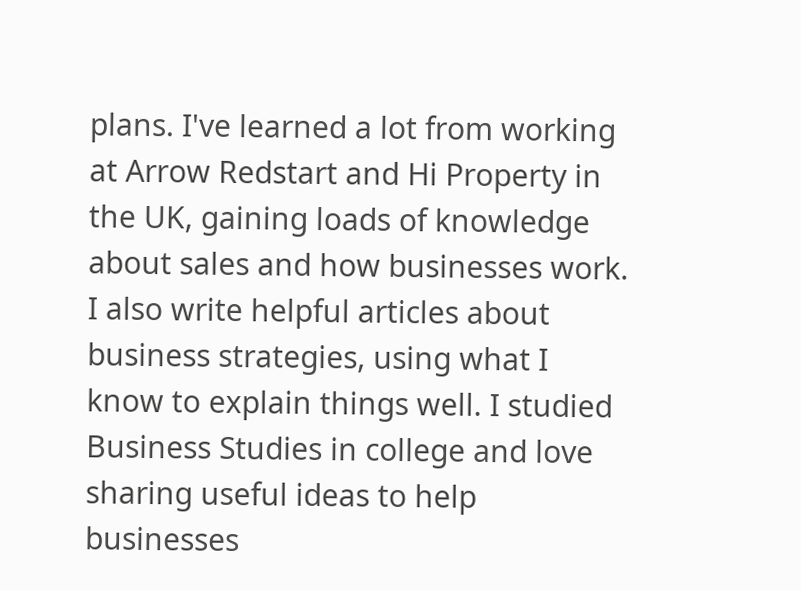plans. I've learned a lot from working at Arrow Redstart and Hi Property in the UK, gaining loads of knowledge about sales and how businesses work. I also write helpful articles about business strategies, using what I know to explain things well. I studied Business Studies in college and love sharing useful ideas to help businesses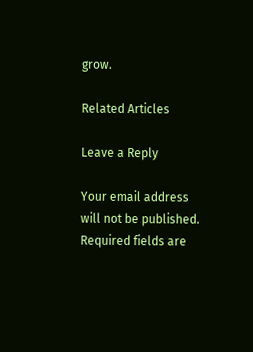grow.

Related Articles

Leave a Reply

Your email address will not be published. Required fields are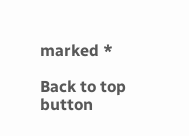marked *

Back to top button